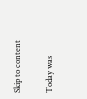Skip to content

Today was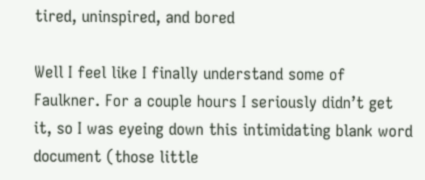tired, uninspired, and bored

Well I feel like I finally understand some of Faulkner. For a couple hours I seriously didn’t get it, so I was eyeing down this intimidating blank word document (those little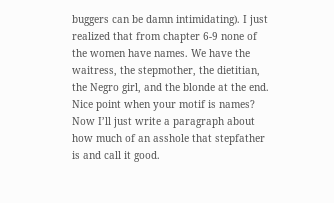buggers can be damn intimidating). I just realized that from chapter 6-9 none of the women have names. We have the waitress, the stepmother, the dietitian, the Negro girl, and the blonde at the end. Nice point when your motif is names? Now I’ll just write a paragraph about how much of an asshole that stepfather is and call it good.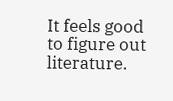It feels good to figure out literature.